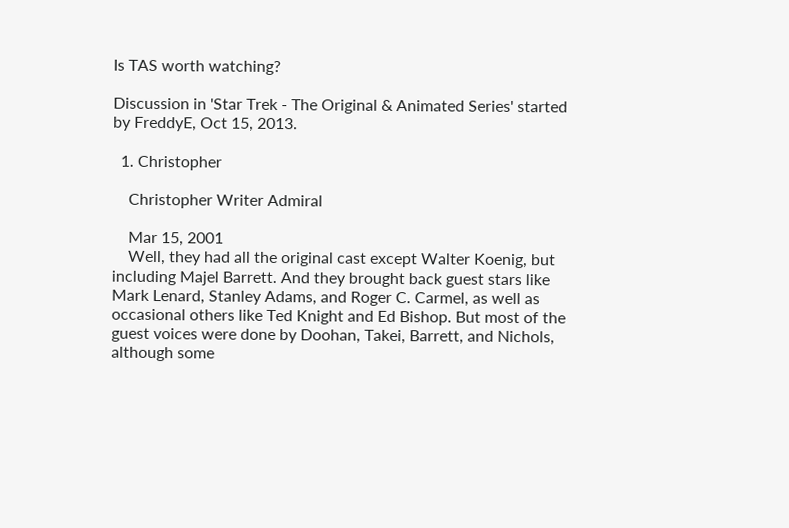Is TAS worth watching?

Discussion in 'Star Trek - The Original & Animated Series' started by FreddyE, Oct 15, 2013.

  1. Christopher

    Christopher Writer Admiral

    Mar 15, 2001
    Well, they had all the original cast except Walter Koenig, but including Majel Barrett. And they brought back guest stars like Mark Lenard, Stanley Adams, and Roger C. Carmel, as well as occasional others like Ted Knight and Ed Bishop. But most of the guest voices were done by Doohan, Takei, Barrett, and Nichols, although some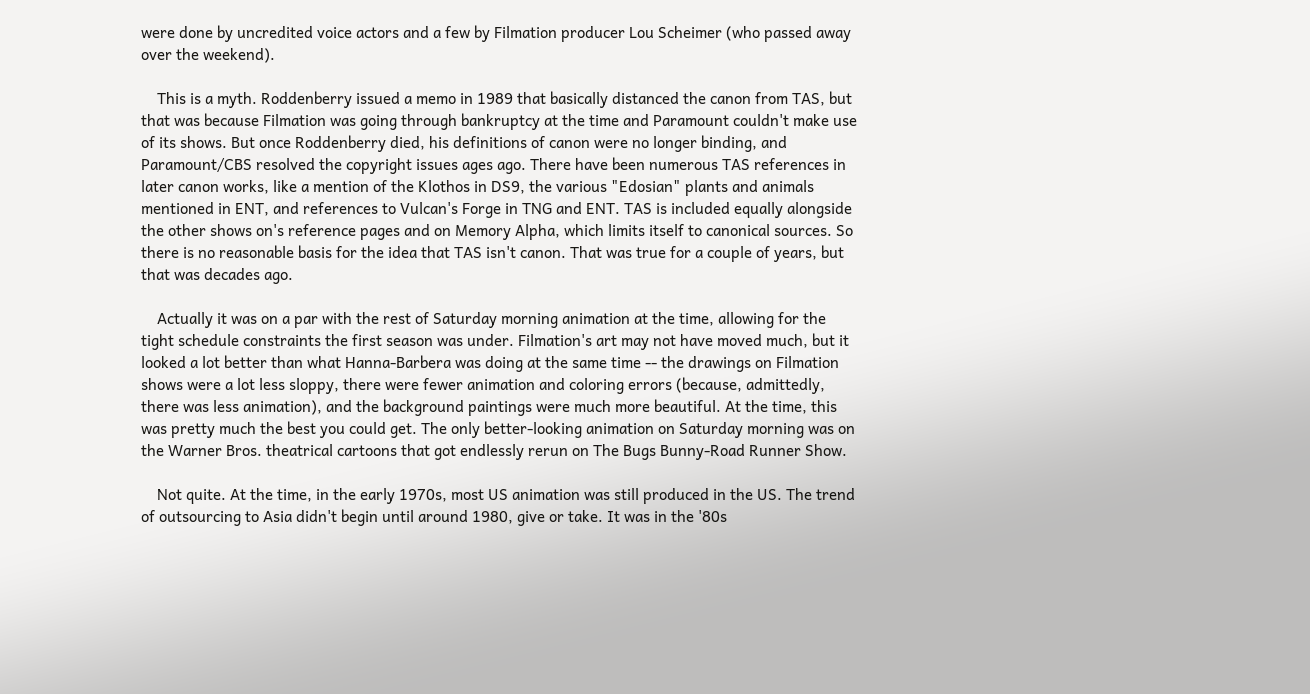were done by uncredited voice actors and a few by Filmation producer Lou Scheimer (who passed away over the weekend).

    This is a myth. Roddenberry issued a memo in 1989 that basically distanced the canon from TAS, but that was because Filmation was going through bankruptcy at the time and Paramount couldn't make use of its shows. But once Roddenberry died, his definitions of canon were no longer binding, and Paramount/CBS resolved the copyright issues ages ago. There have been numerous TAS references in later canon works, like a mention of the Klothos in DS9, the various "Edosian" plants and animals mentioned in ENT, and references to Vulcan's Forge in TNG and ENT. TAS is included equally alongside the other shows on's reference pages and on Memory Alpha, which limits itself to canonical sources. So there is no reasonable basis for the idea that TAS isn't canon. That was true for a couple of years, but that was decades ago.

    Actually it was on a par with the rest of Saturday morning animation at the time, allowing for the tight schedule constraints the first season was under. Filmation's art may not have moved much, but it looked a lot better than what Hanna-Barbera was doing at the same time -- the drawings on Filmation shows were a lot less sloppy, there were fewer animation and coloring errors (because, admittedly, there was less animation), and the background paintings were much more beautiful. At the time, this was pretty much the best you could get. The only better-looking animation on Saturday morning was on the Warner Bros. theatrical cartoons that got endlessly rerun on The Bugs Bunny-Road Runner Show.

    Not quite. At the time, in the early 1970s, most US animation was still produced in the US. The trend of outsourcing to Asia didn't begin until around 1980, give or take. It was in the '80s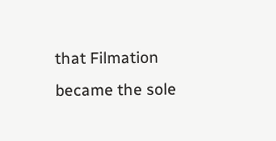that Filmation became the sole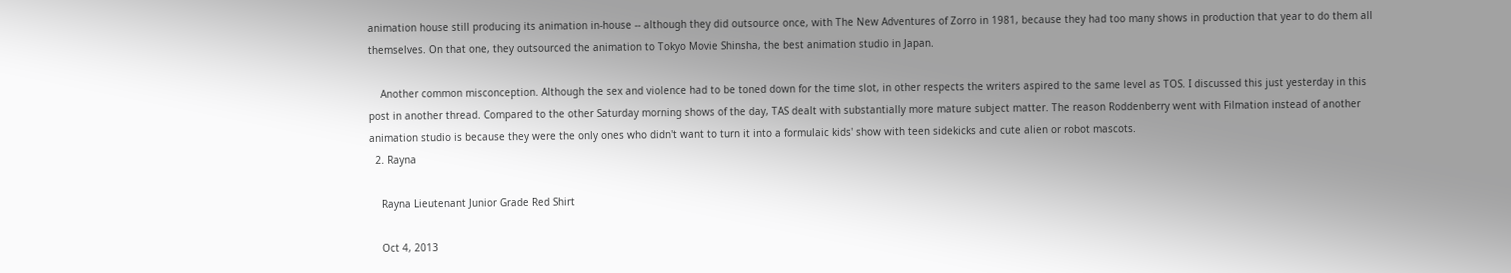animation house still producing its animation in-house -- although they did outsource once, with The New Adventures of Zorro in 1981, because they had too many shows in production that year to do them all themselves. On that one, they outsourced the animation to Tokyo Movie Shinsha, the best animation studio in Japan.

    Another common misconception. Although the sex and violence had to be toned down for the time slot, in other respects the writers aspired to the same level as TOS. I discussed this just yesterday in this post in another thread. Compared to the other Saturday morning shows of the day, TAS dealt with substantially more mature subject matter. The reason Roddenberry went with Filmation instead of another animation studio is because they were the only ones who didn't want to turn it into a formulaic kids' show with teen sidekicks and cute alien or robot mascots.
  2. Rayna

    Rayna Lieutenant Junior Grade Red Shirt

    Oct 4, 2013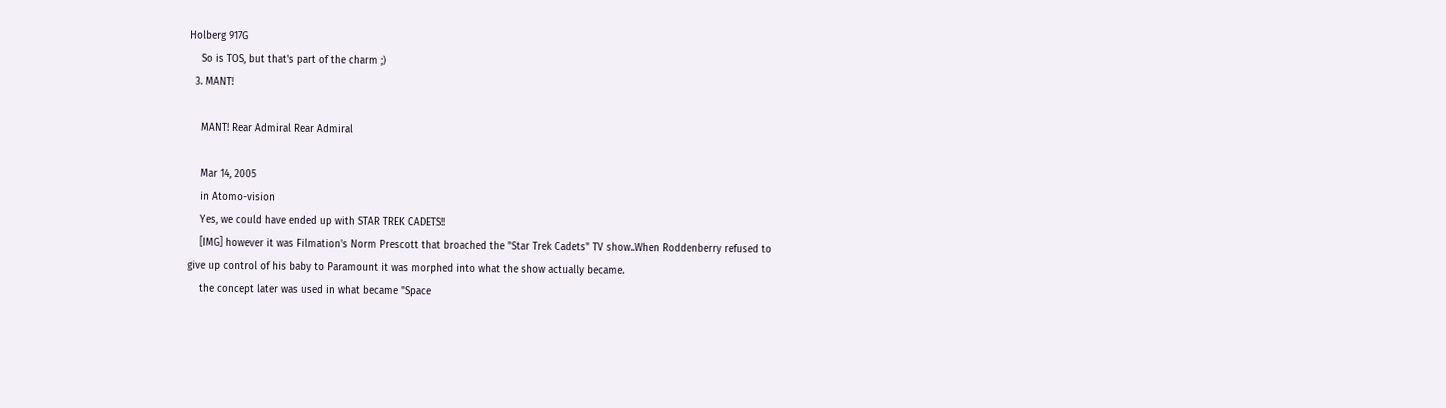Holberg 917G
    So is TOS, but that's part of the charm ;)
  3. MANT!

    MANT! Rear Admiral Rear Admiral

    Mar 14, 2005
    in Atomo-vision
    Yes, we could have ended up with STAR TREK CADETS!!
    [IMG] however it was Filmation's Norm Prescott that broached the "Star Trek Cadets" TV show..When Roddenberry refused to give up control of his baby to Paramount it was morphed into what the show actually became.
    the concept later was used in what became "Space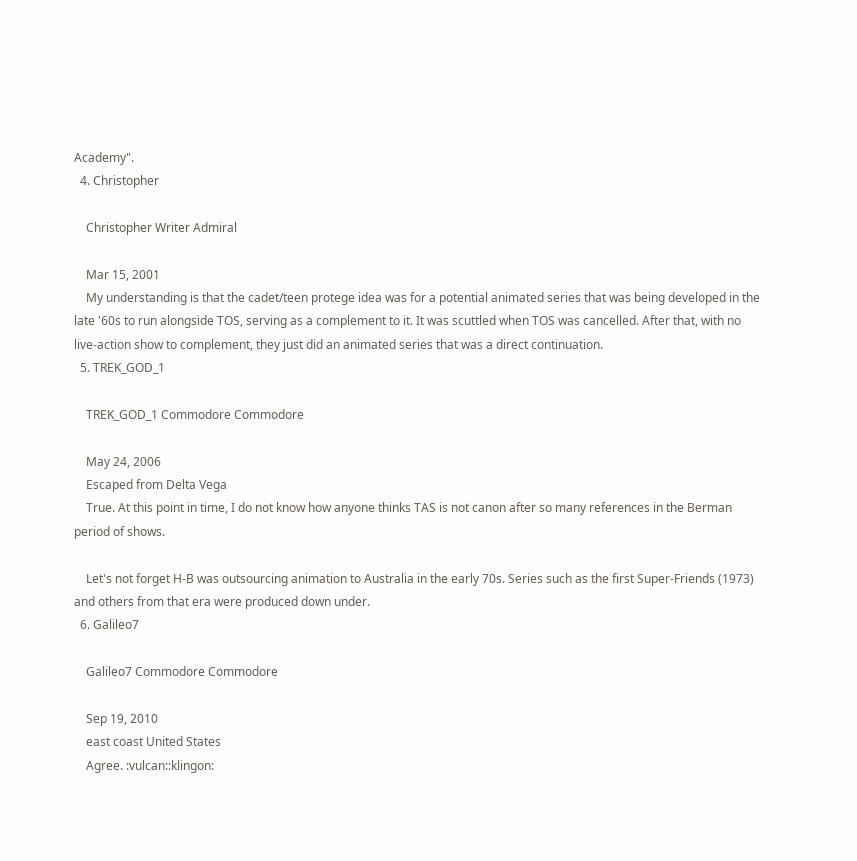Academy".
  4. Christopher

    Christopher Writer Admiral

    Mar 15, 2001
    My understanding is that the cadet/teen protege idea was for a potential animated series that was being developed in the late '60s to run alongside TOS, serving as a complement to it. It was scuttled when TOS was cancelled. After that, with no live-action show to complement, they just did an animated series that was a direct continuation.
  5. TREK_GOD_1

    TREK_GOD_1 Commodore Commodore

    May 24, 2006
    Escaped from Delta Vega
    True. At this point in time, I do not know how anyone thinks TAS is not canon after so many references in the Berman period of shows.

    Let's not forget H-B was outsourcing animation to Australia in the early 70s. Series such as the first Super-Friends (1973) and others from that era were produced down under.
  6. Galileo7

    Galileo7 Commodore Commodore

    Sep 19, 2010
    east coast United States
    Agree. :vulcan::klingon: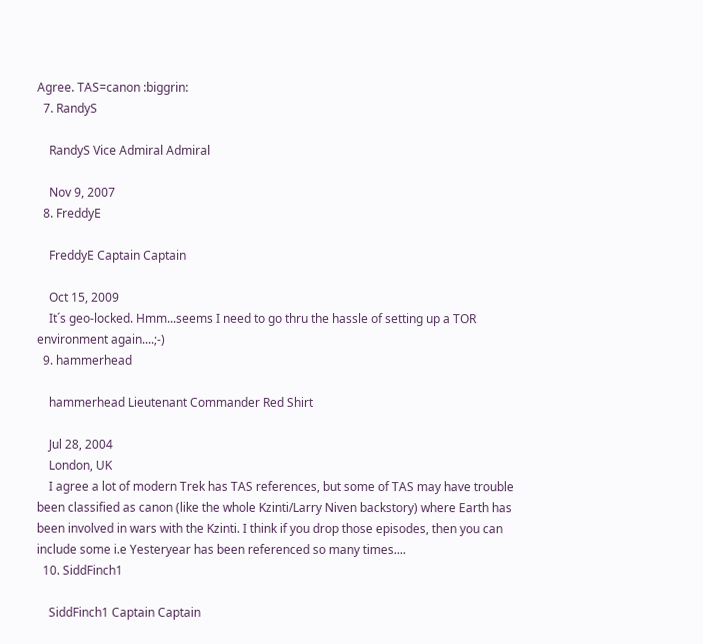Agree. TAS=canon :biggrin:
  7. RandyS

    RandyS Vice Admiral Admiral

    Nov 9, 2007
  8. FreddyE

    FreddyE Captain Captain

    Oct 15, 2009
    It´s geo-locked. Hmm...seems I need to go thru the hassle of setting up a TOR environment again....;-)
  9. hammerhead

    hammerhead Lieutenant Commander Red Shirt

    Jul 28, 2004
    London, UK
    I agree a lot of modern Trek has TAS references, but some of TAS may have trouble been classified as canon (like the whole Kzinti/Larry Niven backstory) where Earth has been involved in wars with the Kzinti. I think if you drop those episodes, then you can include some i.e Yesteryear has been referenced so many times....
  10. SiddFinch1

    SiddFinch1 Captain Captain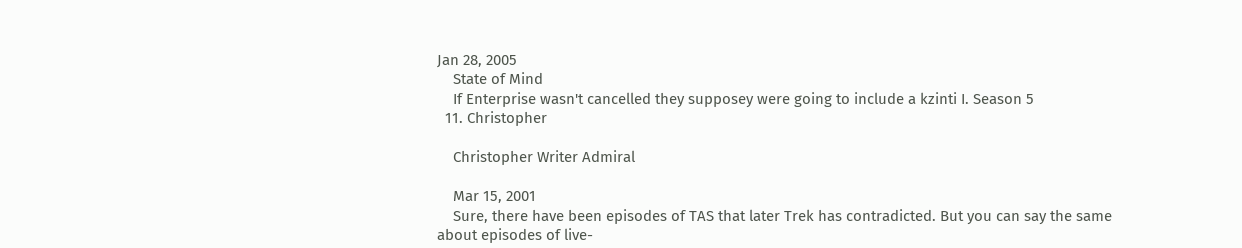Jan 28, 2005
    State of Mind
    If Enterprise wasn't cancelled they supposey were going to include a kzinti I. Season 5
  11. Christopher

    Christopher Writer Admiral

    Mar 15, 2001
    Sure, there have been episodes of TAS that later Trek has contradicted. But you can say the same about episodes of live-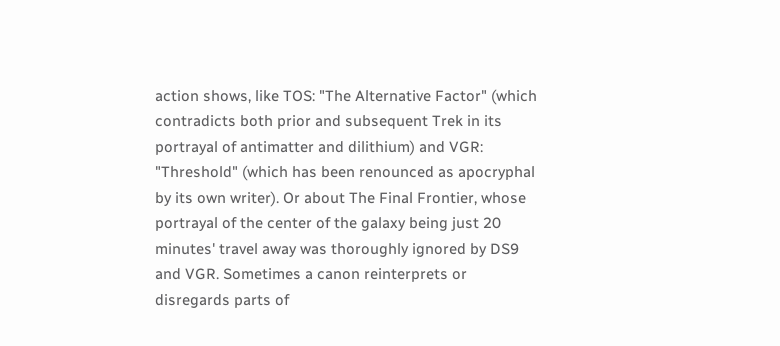action shows, like TOS: "The Alternative Factor" (which contradicts both prior and subsequent Trek in its portrayal of antimatter and dilithium) and VGR: "Threshold" (which has been renounced as apocryphal by its own writer). Or about The Final Frontier, whose portrayal of the center of the galaxy being just 20 minutes' travel away was thoroughly ignored by DS9 and VGR. Sometimes a canon reinterprets or disregards parts of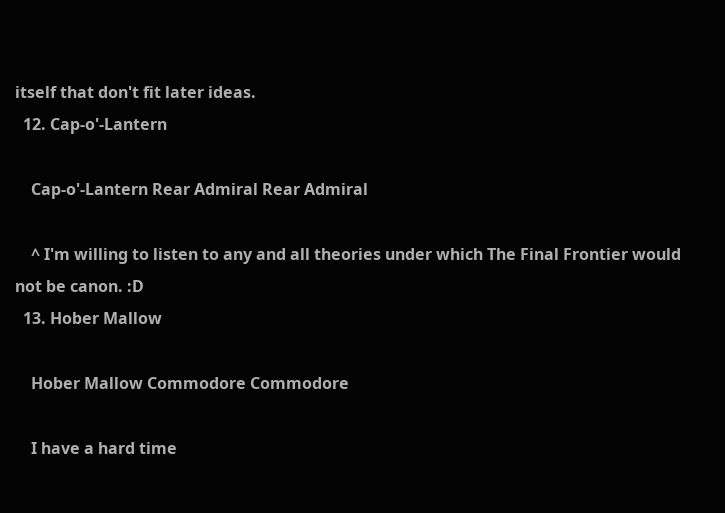itself that don't fit later ideas.
  12. Cap-o'-Lantern

    Cap-o'-Lantern Rear Admiral Rear Admiral

    ^ I'm willing to listen to any and all theories under which The Final Frontier would not be canon. :D
  13. Hober Mallow

    Hober Mallow Commodore Commodore

    I have a hard time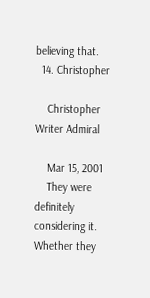believing that.
  14. Christopher

    Christopher Writer Admiral

    Mar 15, 2001
    They were definitely considering it. Whether they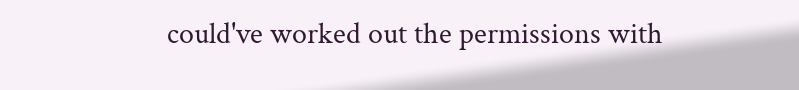could've worked out the permissions with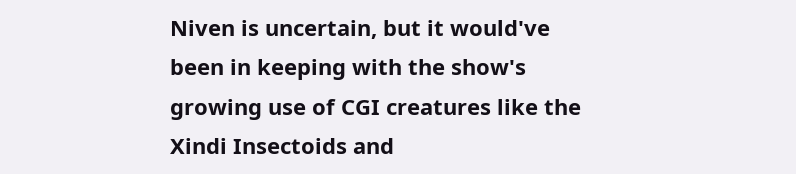Niven is uncertain, but it would've been in keeping with the show's growing use of CGI creatures like the Xindi Insectoids and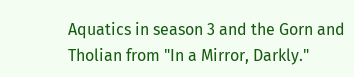Aquatics in season 3 and the Gorn and Tholian from "In a Mirror, Darkly."